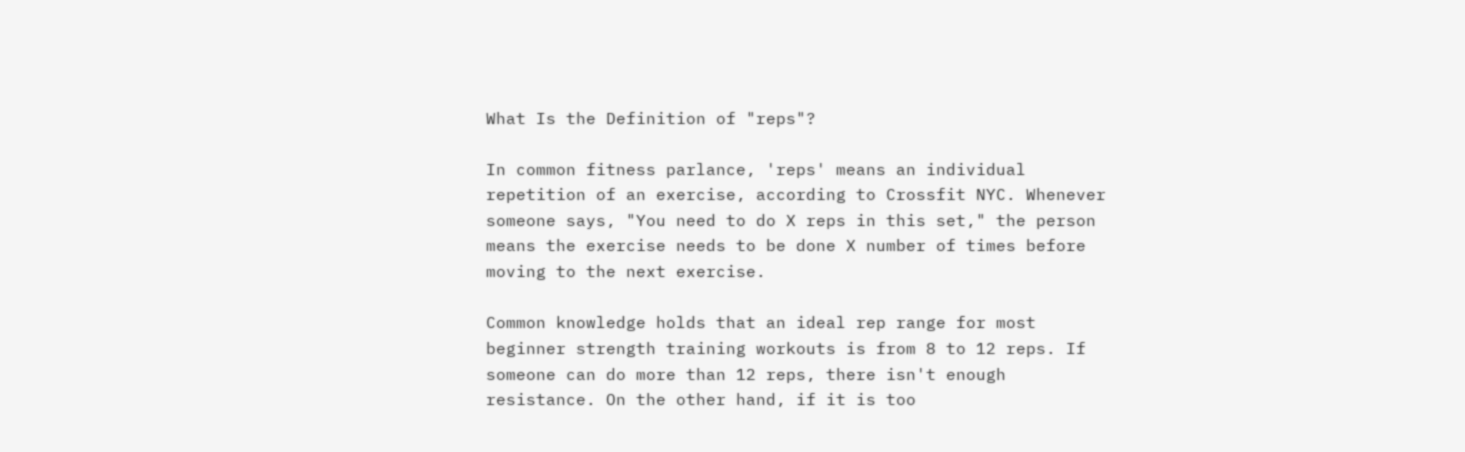What Is the Definition of "reps"?

In common fitness parlance, 'reps' means an individual repetition of an exercise, according to Crossfit NYC. Whenever someone says, "You need to do X reps in this set," the person means the exercise needs to be done X number of times before moving to the next exercise.

Common knowledge holds that an ideal rep range for most beginner strength training workouts is from 8 to 12 reps. If someone can do more than 12 reps, there isn't enough resistance. On the other hand, if it is too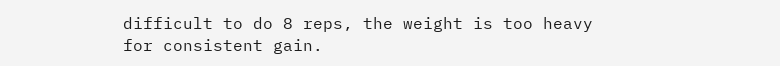difficult to do 8 reps, the weight is too heavy for consistent gain.